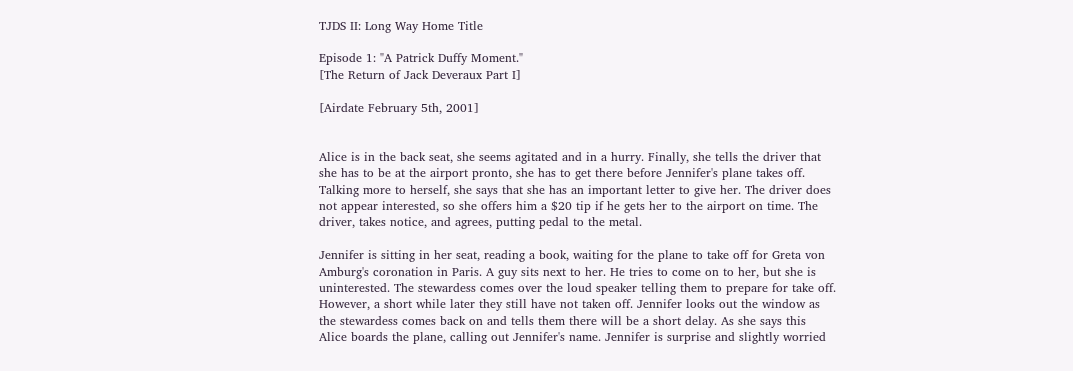TJDS II: Long Way Home Title

Episode 1: "A Patrick Duffy Moment."
[The Return of Jack Deveraux Part I]

[Airdate February 5th, 2001]


Alice is in the back seat, she seems agitated and in a hurry. Finally, she tells the driver that she has to be at the airport pronto, she has to get there before Jennifer's plane takes off. Talking more to herself, she says that she has an important letter to give her. The driver does not appear interested, so she offers him a $20 tip if he gets her to the airport on time. The driver, takes notice, and agrees, putting pedal to the metal.

Jennifer is sitting in her seat, reading a book, waiting for the plane to take off for Greta von Amburg's coronation in Paris. A guy sits next to her. He tries to come on to her, but she is uninterested. The stewardess comes over the loud speaker telling them to prepare for take off. However, a short while later they still have not taken off. Jennifer looks out the window as the stewardess comes back on and tells them there will be a short delay. As she says this Alice boards the plane, calling out Jennifer's name. Jennifer is surprise and slightly worried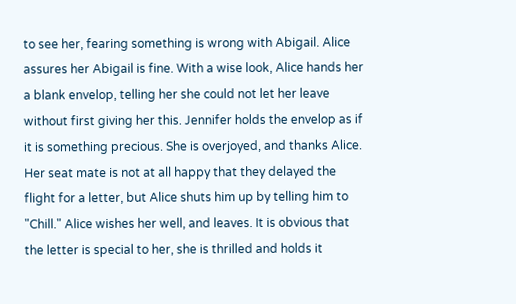to see her, fearing something is wrong with Abigail. Alice assures her Abigail is fine. With a wise look, Alice hands her a blank envelop, telling her she could not let her leave without first giving her this. Jennifer holds the envelop as if it is something precious. She is overjoyed, and thanks Alice. Her seat mate is not at all happy that they delayed the flight for a letter, but Alice shuts him up by telling him to "Chill." Alice wishes her well, and leaves. It is obvious that the letter is special to her, she is thrilled and holds it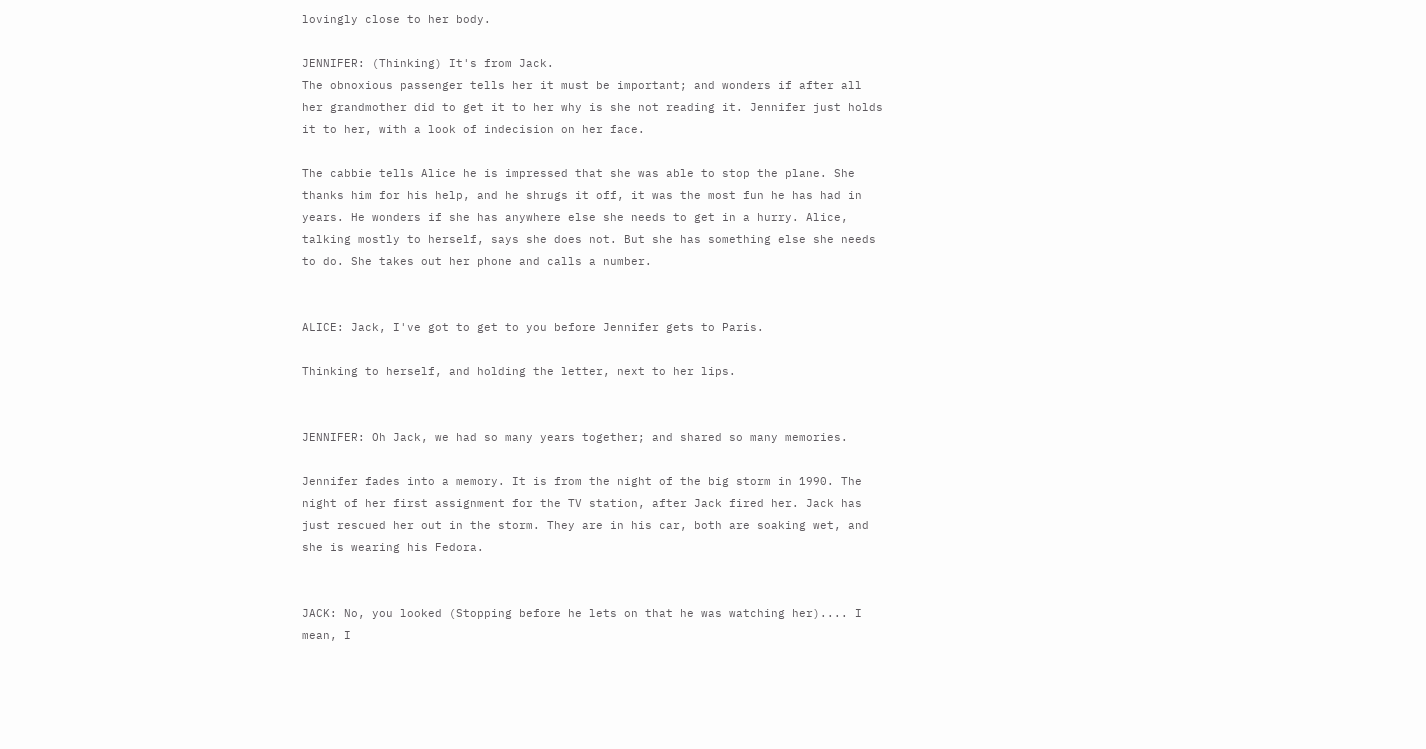lovingly close to her body.

JENNIFER: (Thinking) It's from Jack.
The obnoxious passenger tells her it must be important; and wonders if after all her grandmother did to get it to her why is she not reading it. Jennifer just holds it to her, with a look of indecision on her face.

The cabbie tells Alice he is impressed that she was able to stop the plane. She thanks him for his help, and he shrugs it off, it was the most fun he has had in years. He wonders if she has anywhere else she needs to get in a hurry. Alice, talking mostly to herself, says she does not. But she has something else she needs to do. She takes out her phone and calls a number.


ALICE: Jack, I've got to get to you before Jennifer gets to Paris.

Thinking to herself, and holding the letter, next to her lips.


JENNIFER: Oh Jack, we had so many years together; and shared so many memories.

Jennifer fades into a memory. It is from the night of the big storm in 1990. The night of her first assignment for the TV station, after Jack fired her. Jack has just rescued her out in the storm. They are in his car, both are soaking wet, and she is wearing his Fedora.


JACK: No, you looked (Stopping before he lets on that he was watching her).... I mean, I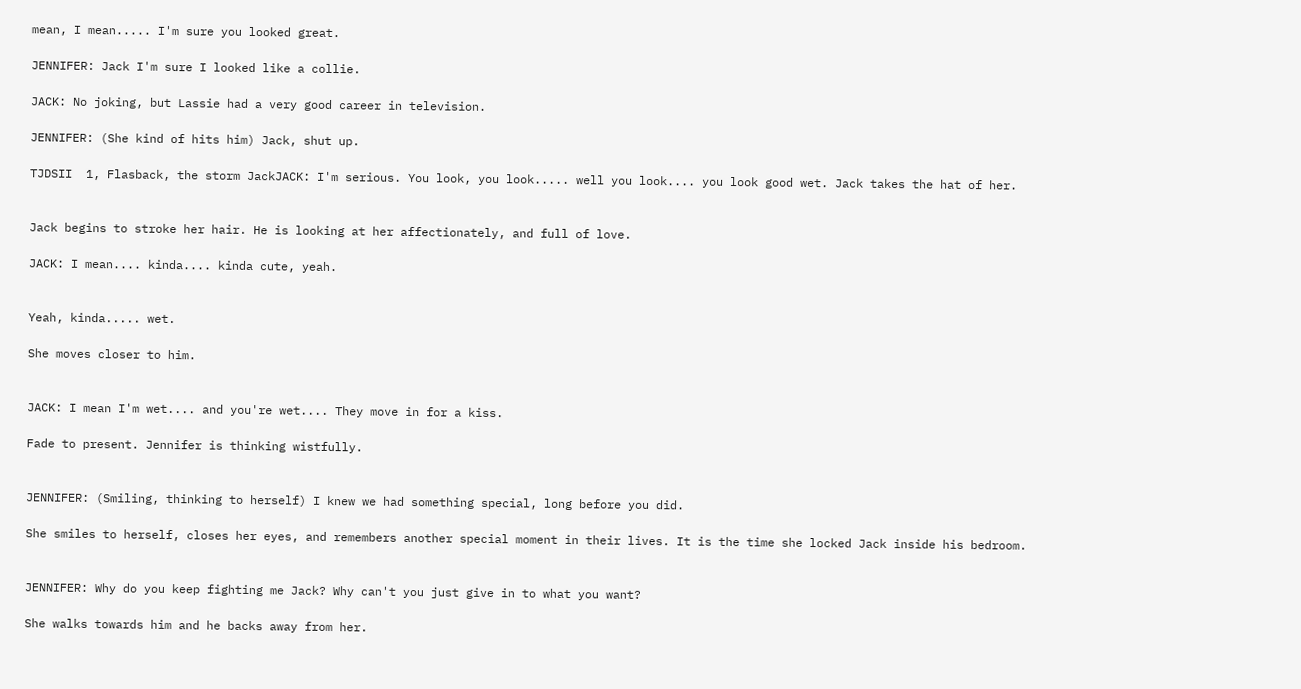mean, I mean..... I'm sure you looked great.

JENNIFER: Jack I'm sure I looked like a collie.

JACK: No joking, but Lassie had a very good career in television.

JENNIFER: (She kind of hits him) Jack, shut up.

TJDSII  1, Flasback, the storm JackJACK: I'm serious. You look, you look..... well you look.... you look good wet. Jack takes the hat of her.


Jack begins to stroke her hair. He is looking at her affectionately, and full of love.

JACK: I mean.... kinda.... kinda cute, yeah.


Yeah, kinda..... wet.

She moves closer to him.


JACK: I mean I'm wet.... and you're wet.... They move in for a kiss.

Fade to present. Jennifer is thinking wistfully.


JENNIFER: (Smiling, thinking to herself) I knew we had something special, long before you did.

She smiles to herself, closes her eyes, and remembers another special moment in their lives. It is the time she locked Jack inside his bedroom.


JENNIFER: Why do you keep fighting me Jack? Why can't you just give in to what you want?

She walks towards him and he backs away from her.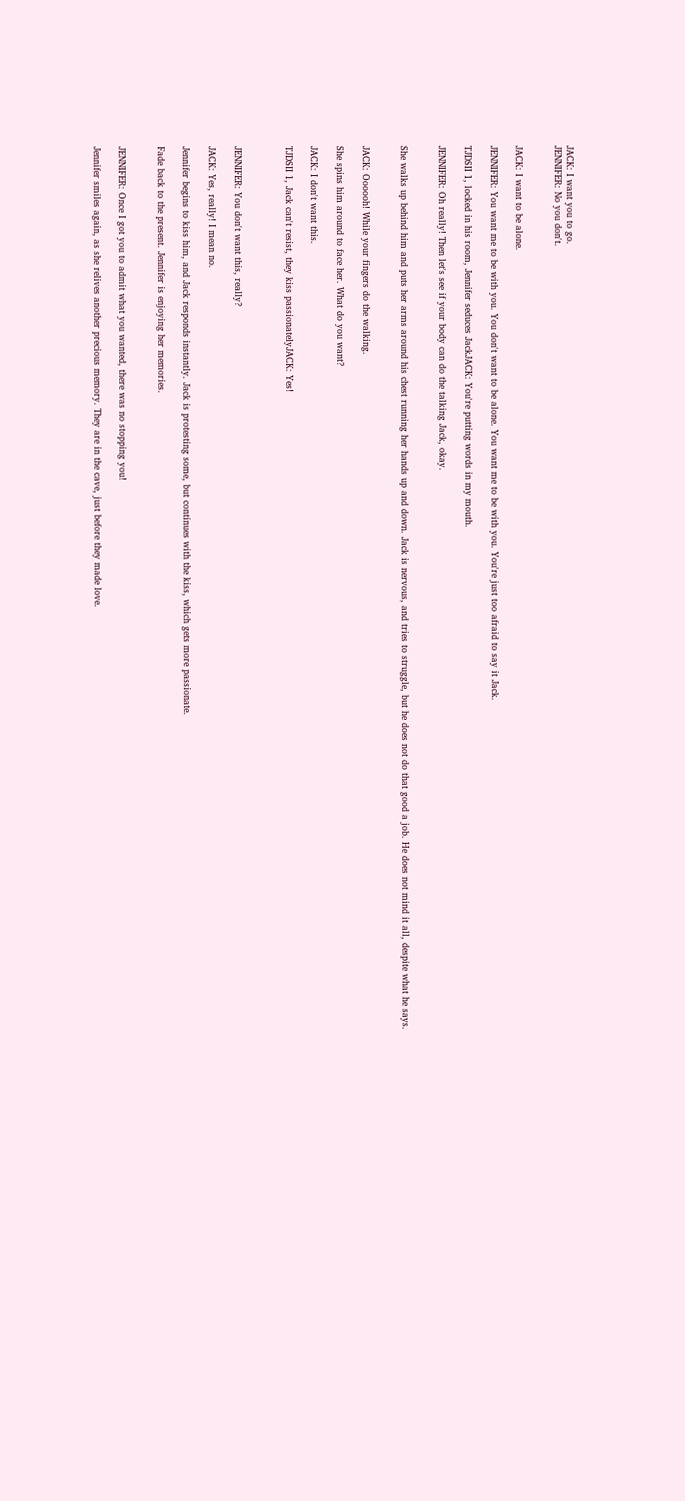JACK: I want you to go.
JENNIFER: No you don't.


JACK: I want to be alone.

JENNIFER: You want me to be with you. You don't want to be alone. You want me to be with you. You're just too afraid to say it Jack.

TJDSII 1, locked in his room, Jennifer seduces JackJACK: You're putting words in my mouth.

JENNIFER: Oh really! Then let's see if your body can do the talking Jack, okay.


She walks up behind him and puts her arms around his chest running her hands up and down. Jack is nervous, and tries to struggle, but he does not do that good a job. He does not mind it all, despite what he says.


JACK: Oooooh! While your fingers do the walking.

She spins him around to face her. What do you want?

JACK: I don't want this.

TJDSII 1, Jack can't resist, they kiss passionatelyJACK: Yes!



JENNIFER: You don't want this, really?

JACK: Yes, really! I mean no.

Jennifer begins to kiss him, and Jack responds instantly. Jack is protesting some, but continues with the kiss, which gets more passionate.

Fade back to the present. Jennifer is enjoying her memories.


JENNIFER: Once I got you to admit what you wanted, there was no stopping you!

Jennifer smiles again, as she relives another precious memory. They are in the cave, just before they made love.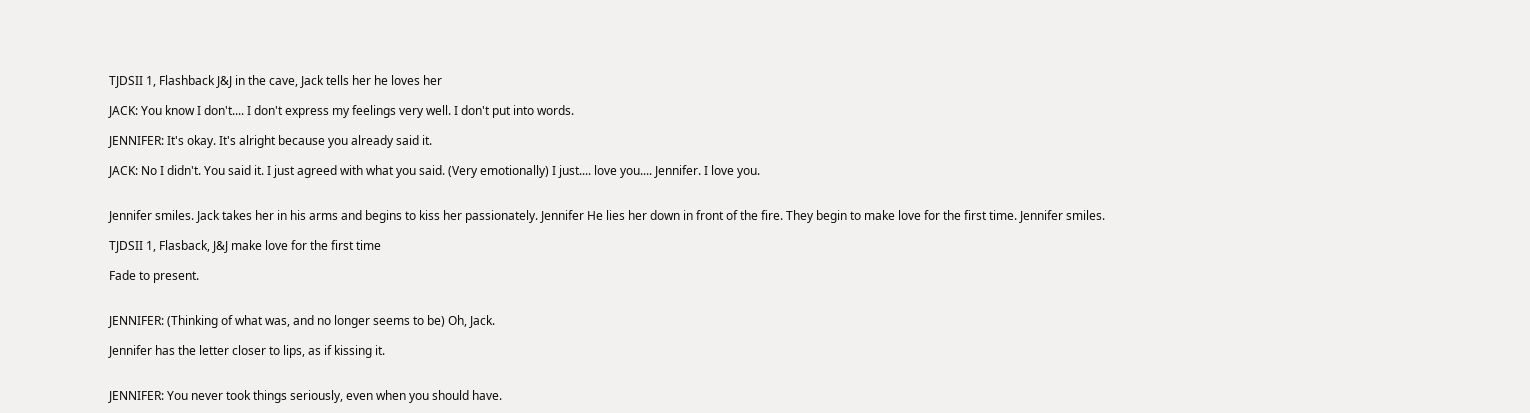TJDSII 1, Flashback J&J in the cave, Jack tells her he loves her

JACK: You know I don't.... I don't express my feelings very well. I don't put into words.

JENNIFER: It's okay. It's alright because you already said it.

JACK: No I didn't. You said it. I just agreed with what you said. (Very emotionally) I just.... love you.... Jennifer. I love you.


Jennifer smiles. Jack takes her in his arms and begins to kiss her passionately. Jennifer He lies her down in front of the fire. They begin to make love for the first time. Jennifer smiles.

TJDSII 1, Flasback, J&J make love for the first time

Fade to present.


JENNIFER: (Thinking of what was, and no longer seems to be) Oh, Jack.

Jennifer has the letter closer to lips, as if kissing it.


JENNIFER: You never took things seriously, even when you should have.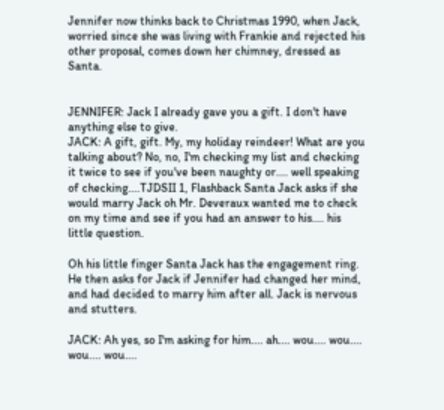Jennifer now thinks back to Christmas 1990, when Jack, worried since she was living with Frankie and rejected his other proposal, comes down her chimney, dressed as Santa.


JENNIFER: Jack I already gave you a gift. I don't have anything else to give.
JACK: A gift, gift. My, my holiday reindeer! What are you talking about? No, no, I'm checking my list and checking it twice to see if you've been naughty or.... well speaking of checking....TJDSII 1, Flashback Santa Jack asks if she would marry Jack oh Mr. Deveraux wanted me to check on my time and see if you had an answer to his.... his little question.

Oh his little finger Santa Jack has the engagement ring. He then asks for Jack if Jennifer had changed her mind, and had decided to marry him after all. Jack is nervous and stutters.

JACK: Ah yes, so I'm asking for him.... ah.... wou.... wou.... wou.... wou....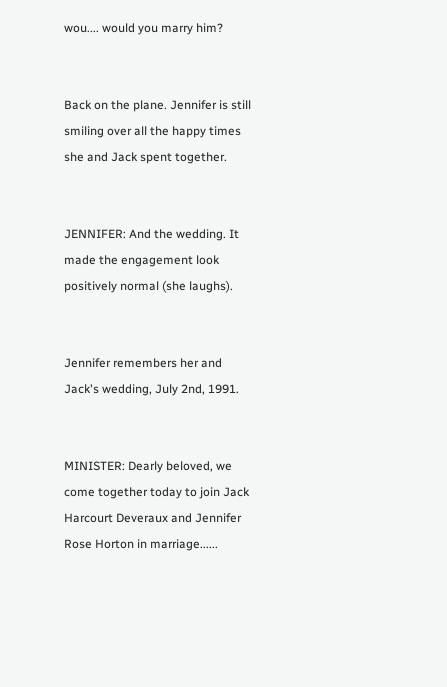wou.... would you marry him?


Back on the plane. Jennifer is still smiling over all the happy times she and Jack spent together.


JENNIFER: And the wedding. It made the engagement look positively normal (she laughs).


Jennifer remembers her and Jack's wedding, July 2nd, 1991.


MINISTER: Dearly beloved, we come together today to join Jack Harcourt Deveraux and Jennifer Rose Horton in marriage......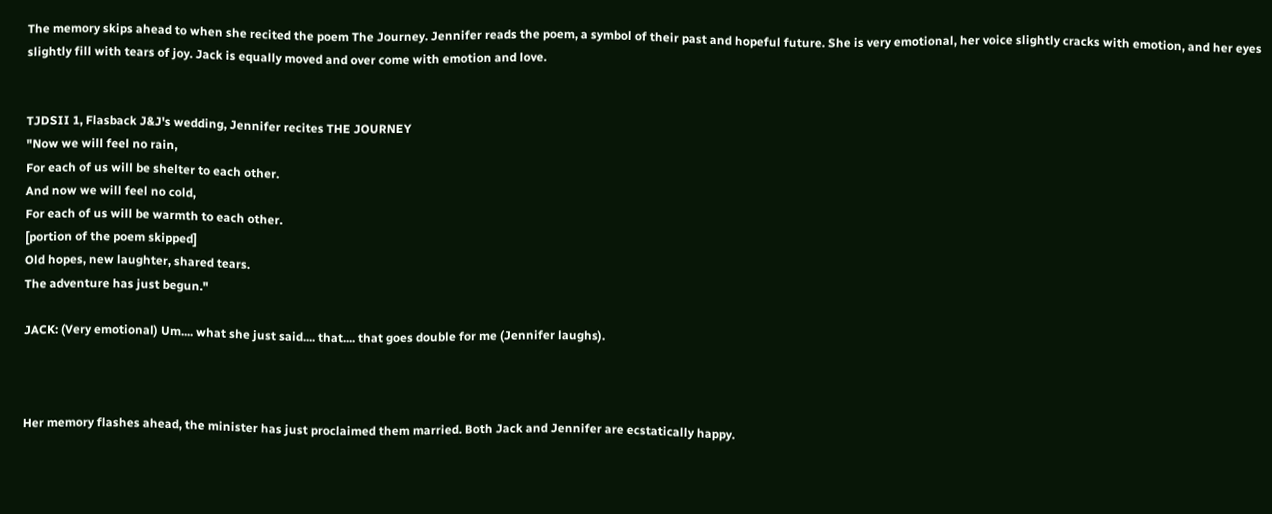The memory skips ahead to when she recited the poem The Journey. Jennifer reads the poem, a symbol of their past and hopeful future. She is very emotional, her voice slightly cracks with emotion, and her eyes slightly fill with tears of joy. Jack is equally moved and over come with emotion and love.


TJDSII 1, Flasback J&J's wedding, Jennifer recites THE JOURNEY
"Now we will feel no rain,
For each of us will be shelter to each other.
And now we will feel no cold,
For each of us will be warmth to each other.
[portion of the poem skipped]
Old hopes, new laughter, shared tears.
The adventure has just begun."

JACK: (Very emotional) Um.... what she just said.... that.... that goes double for me (Jennifer laughs).



Her memory flashes ahead, the minister has just proclaimed them married. Both Jack and Jennifer are ecstatically happy.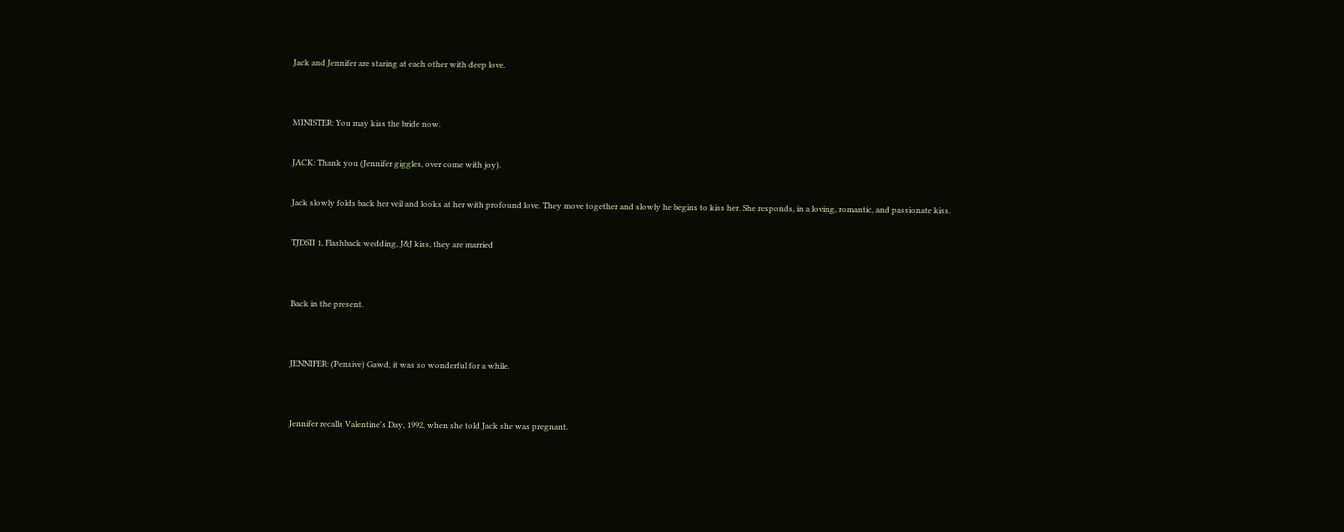Jack and Jennifer are staring at each other with deep love.


MINISTER: You may kiss the bride now.

JACK: Thank you (Jennifer giggles, over come with joy).

Jack slowly folds back her veil and looks at her with profound love. They move together and slowly he begins to kiss her. She responds, in a loving, romantic, and passionate kiss.

TJDSII 1, Flashback wedding, J&J kiss, they are married


Back in the present.


JENNIFER: (Pensive) Gawd, it was so wonderful for a while.


Jennifer recalls Valentine's Day, 1992, when she told Jack she was pregnant.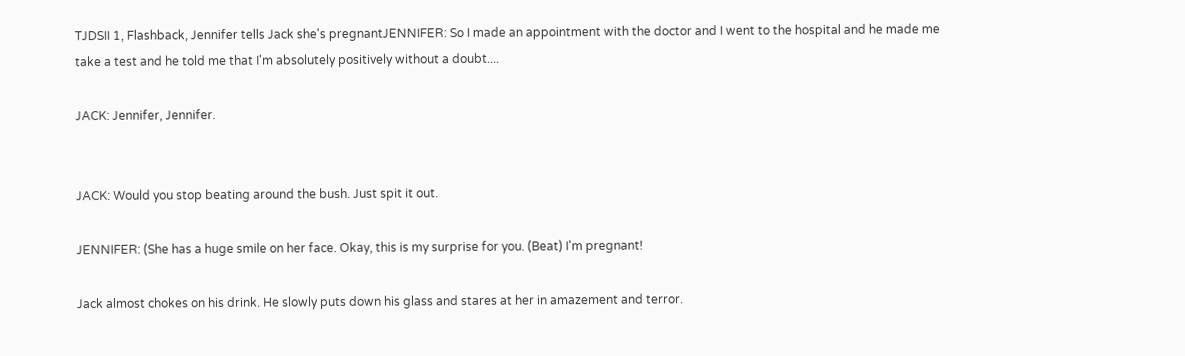TJDSII 1, Flashback, Jennifer tells Jack she's pregnantJENNIFER: So I made an appointment with the doctor and I went to the hospital and he made me take a test and he told me that I'm absolutely positively without a doubt....

JACK: Jennifer, Jennifer.


JACK: Would you stop beating around the bush. Just spit it out.

JENNIFER: (She has a huge smile on her face. Okay, this is my surprise for you. (Beat) I'm pregnant!

Jack almost chokes on his drink. He slowly puts down his glass and stares at her in amazement and terror.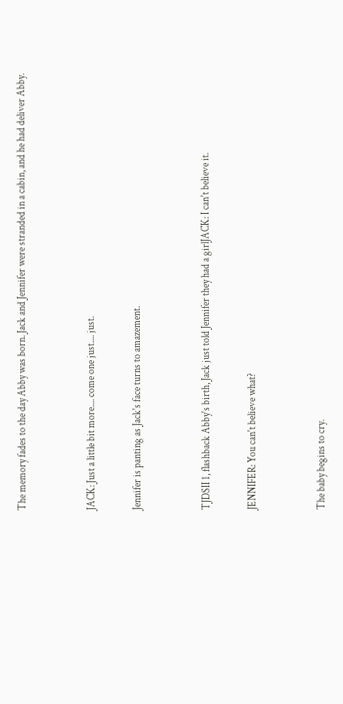The memory fades to the day Abby was born. Jack and Jennifer were stranded in a cabin, and he had deliver Abby.


JACK: Just a little bit more.... come one just.... just.

Jennifer is panting as Jack's face turns to amazement.


TJDSII 1, flashback Abby's birth, Jack just told Jennifer they had a girlJACK: I can't believe it.

JENNIFER: You can't believe what?


The baby begins to cry.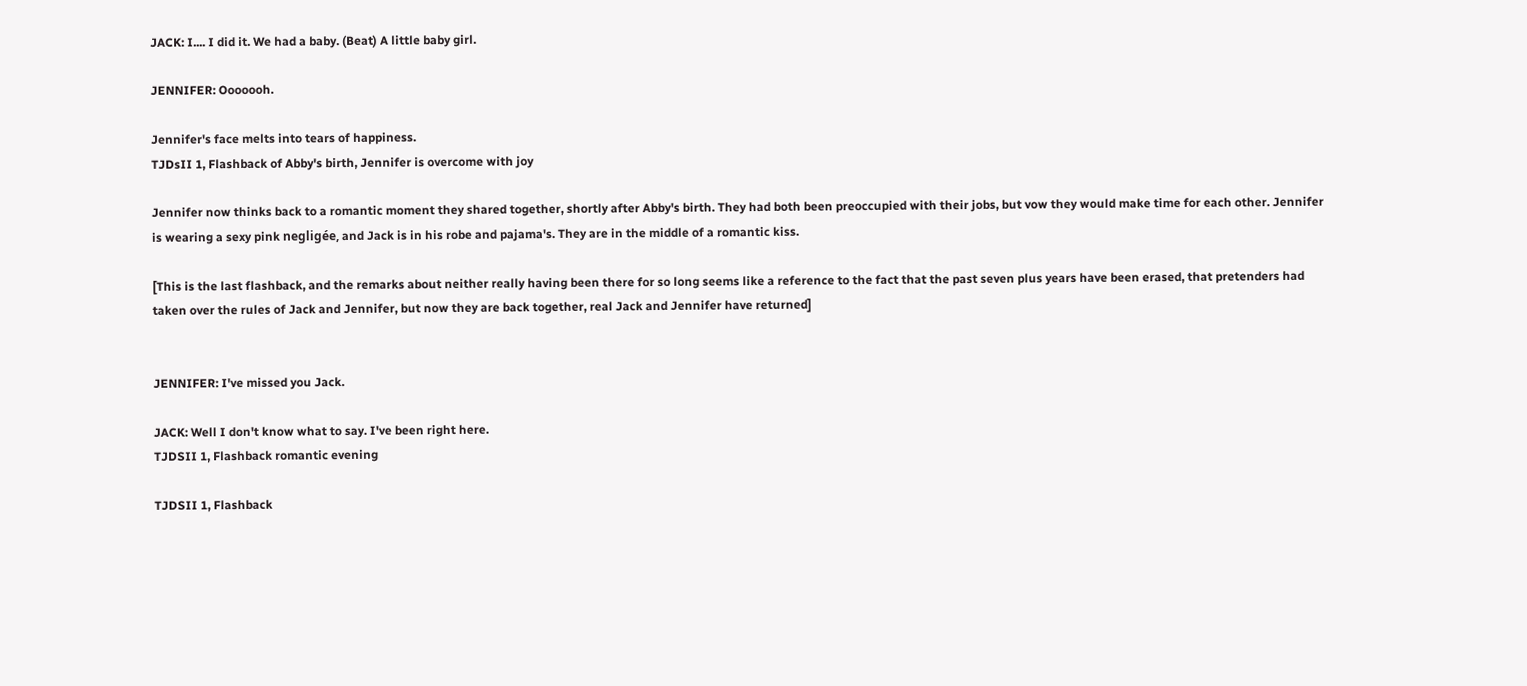JACK: I.... I did it. We had a baby. (Beat) A little baby girl.

JENNIFER: Ooooooh.

Jennifer's face melts into tears of happiness.
TJDsII 1, Flashback of Abby's birth, Jennifer is overcome with joy

Jennifer now thinks back to a romantic moment they shared together, shortly after Abby's birth. They had both been preoccupied with their jobs, but vow they would make time for each other. Jennifer is wearing a sexy pink negligée, and Jack is in his robe and pajama's. They are in the middle of a romantic kiss.

[This is the last flashback, and the remarks about neither really having been there for so long seems like a reference to the fact that the past seven plus years have been erased, that pretenders had taken over the rules of Jack and Jennifer, but now they are back together, real Jack and Jennifer have returned]


JENNIFER: I've missed you Jack.

JACK: Well I don't know what to say. I've been right here.
TJDSII 1, Flashback romantic evening

TJDSII 1, Flashback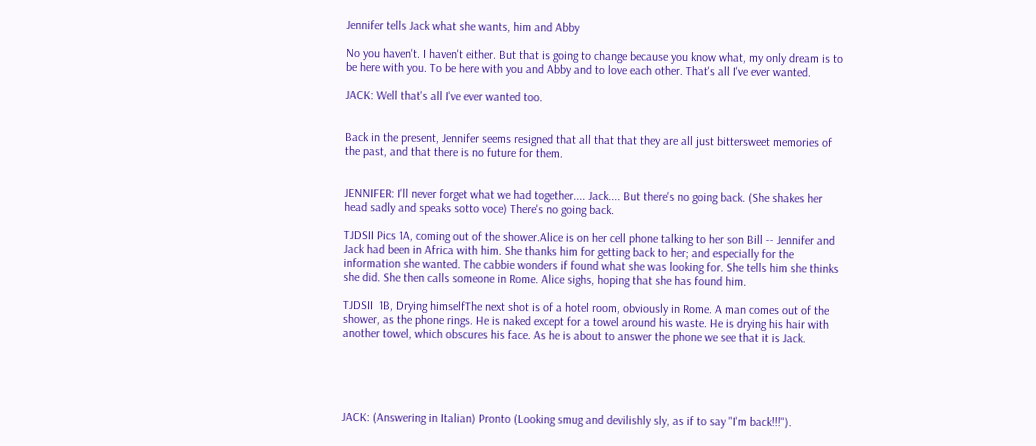Jennifer tells Jack what she wants, him and Abby

No you haven't. I haven't either. But that is going to change because you know what, my only dream is to be here with you. To be here with you and Abby and to love each other. That's all I've ever wanted.

JACK: Well that's all I've ever wanted too.


Back in the present, Jennifer seems resigned that all that that they are all just bittersweet memories of the past, and that there is no future for them.


JENNIFER: I'll never forget what we had together.... Jack.... But there's no going back. (She shakes her head sadly and speaks sotto voce) There's no going back.

TJDSII Pics 1A, coming out of the shower.Alice is on her cell phone talking to her son Bill -- Jennifer and Jack had been in Africa with him. She thanks him for getting back to her; and especially for the information she wanted. The cabbie wonders if found what she was looking for. She tells him she thinks she did. She then calls someone in Rome. Alice sighs, hoping that she has found him.

TJDSII  1B, Drying himselfThe next shot is of a hotel room, obviously in Rome. A man comes out of the shower, as the phone rings. He is naked except for a towel around his waste. He is drying his hair with another towel, which obscures his face. As he is about to answer the phone we see that it is Jack.





JACK: (Answering in Italian) Pronto (Looking smug and devilishly sly, as if to say "I'm back!!!").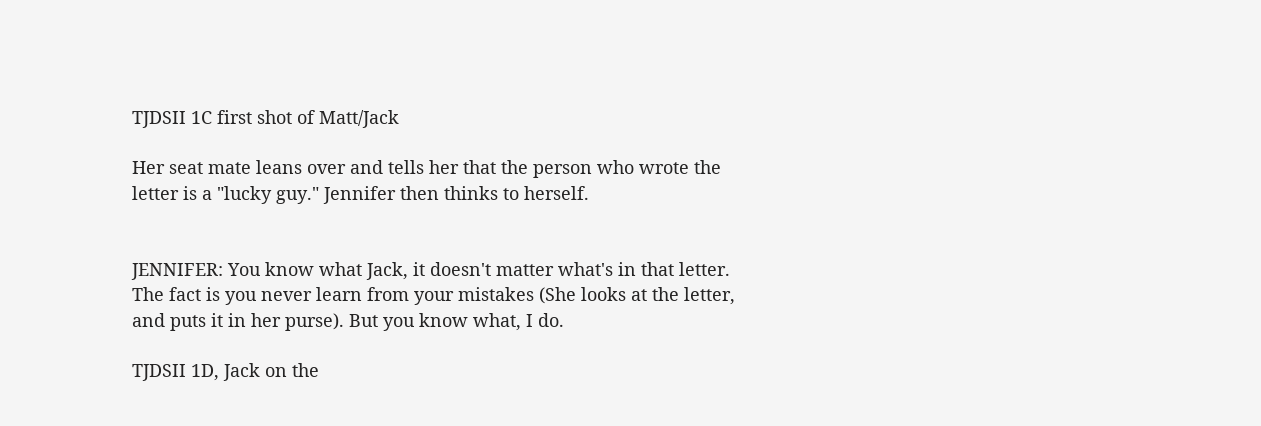TJDSII 1C first shot of Matt/Jack

Her seat mate leans over and tells her that the person who wrote the letter is a "lucky guy." Jennifer then thinks to herself.


JENNIFER: You know what Jack, it doesn't matter what's in that letter. The fact is you never learn from your mistakes (She looks at the letter, and puts it in her purse). But you know what, I do.

TJDSII 1D, Jack on the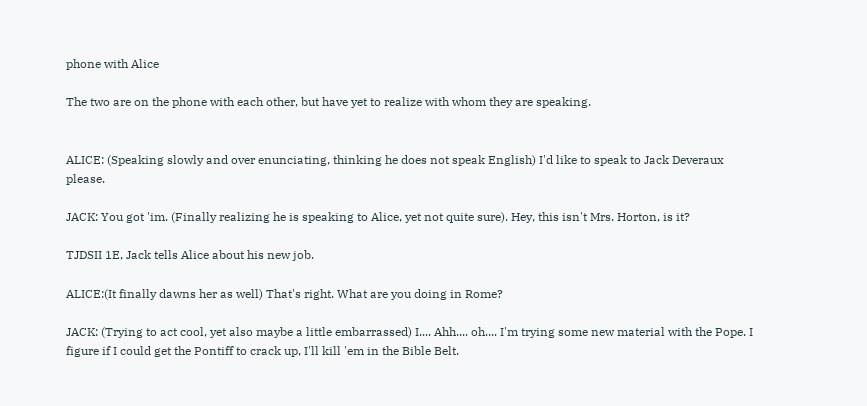phone with Alice

The two are on the phone with each other, but have yet to realize with whom they are speaking.


ALICE: (Speaking slowly and over enunciating, thinking he does not speak English) I'd like to speak to Jack Deveraux please.

JACK: You got 'im. (Finally realizing he is speaking to Alice, yet not quite sure). Hey, this isn't Mrs. Horton, is it?

TJDSII 1E, Jack tells Alice about his new job.

ALICE:(It finally dawns her as well) That's right. What are you doing in Rome?

JACK: (Trying to act cool, yet also maybe a little embarrassed) I.... Ahh.... oh.... I'm trying some new material with the Pope. I figure if I could get the Pontiff to crack up, I'll kill 'em in the Bible Belt.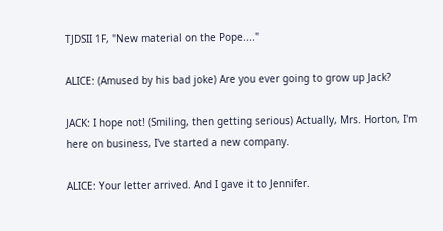TJDSII 1F, "New material on the Pope...."

ALICE: (Amused by his bad joke) Are you ever going to grow up Jack?

JACK: I hope not! (Smiling, then getting serious) Actually, Mrs. Horton, I'm here on business, I've started a new company.

ALICE: Your letter arrived. And I gave it to Jennifer.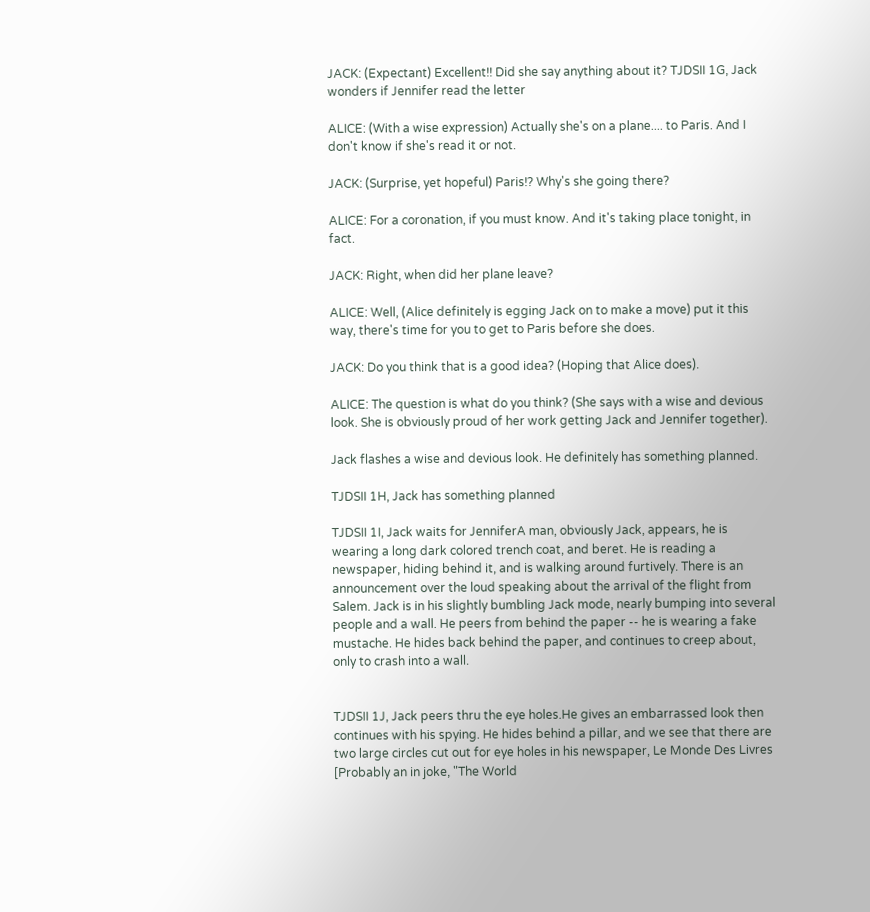JACK: (Expectant) Excellent!! Did she say anything about it? TJDSII 1G, Jack wonders if Jennifer read the letter

ALICE: (With a wise expression) Actually she's on a plane.... to Paris. And I don't know if she's read it or not.

JACK: (Surprise, yet hopeful) Paris!? Why's she going there?

ALICE: For a coronation, if you must know. And it's taking place tonight, in fact.

JACK: Right, when did her plane leave?

ALICE: Well, (Alice definitely is egging Jack on to make a move) put it this way, there's time for you to get to Paris before she does.

JACK: Do you think that is a good idea? (Hoping that Alice does).

ALICE: The question is what do you think? (She says with a wise and devious look. She is obviously proud of her work getting Jack and Jennifer together).

Jack flashes a wise and devious look. He definitely has something planned.

TJDSII 1H, Jack has something planned

TJDSII 1I, Jack waits for JenniferA man, obviously Jack, appears, he is wearing a long dark colored trench coat, and beret. He is reading a newspaper, hiding behind it, and is walking around furtively. There is an announcement over the loud speaking about the arrival of the flight from Salem. Jack is in his slightly bumbling Jack mode, nearly bumping into several people and a wall. He peers from behind the paper -- he is wearing a fake mustache. He hides back behind the paper, and continues to creep about, only to crash into a wall.


TJDSII 1J, Jack peers thru the eye holes.He gives an embarrassed look then continues with his spying. He hides behind a pillar, and we see that there are two large circles cut out for eye holes in his newspaper, Le Monde Des Livres [Probably an in joke, "The World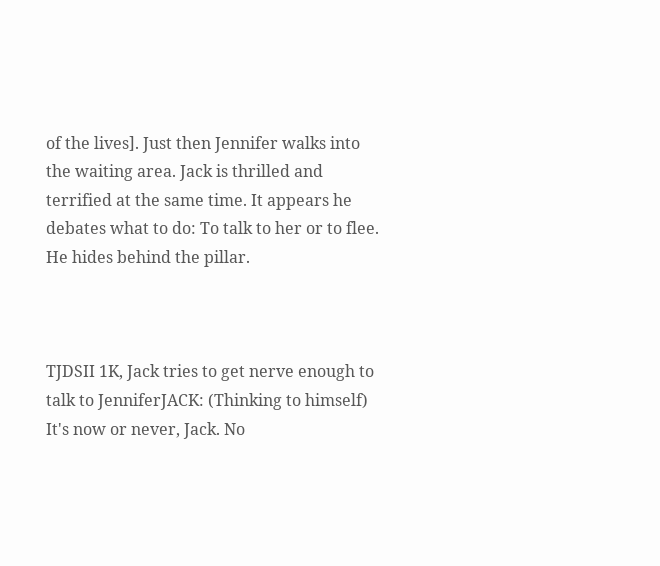of the lives]. Just then Jennifer walks into the waiting area. Jack is thrilled and terrified at the same time. It appears he debates what to do: To talk to her or to flee. He hides behind the pillar.



TJDSII 1K, Jack tries to get nerve enough to talk to JenniferJACK: (Thinking to himself) It's now or never, Jack. No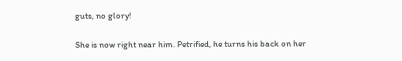guts, no glory!

She is now right near him. Petrified, he turns his back on her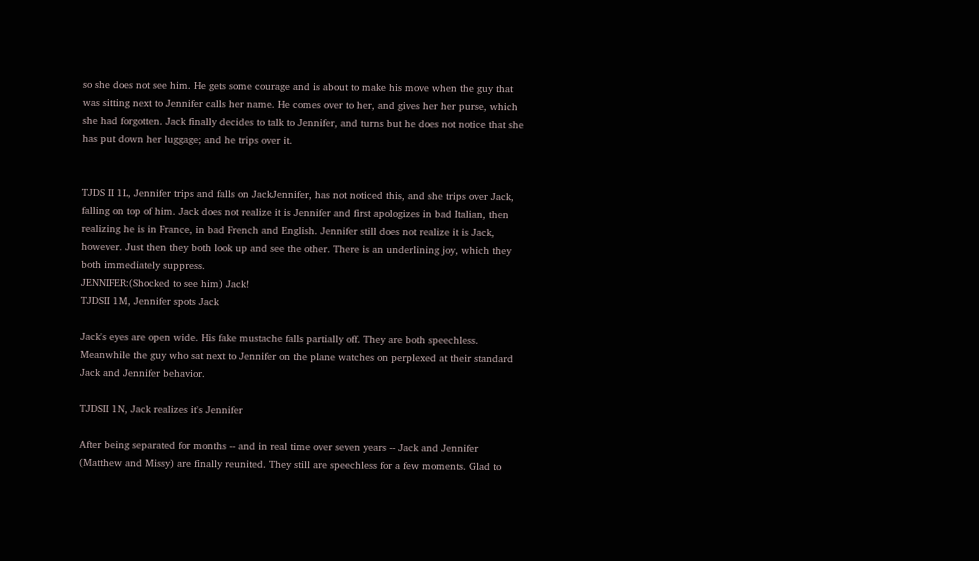so she does not see him. He gets some courage and is about to make his move when the guy that was sitting next to Jennifer calls her name. He comes over to her, and gives her her purse, which she had forgotten. Jack finally decides to talk to Jennifer, and turns but he does not notice that she has put down her luggage; and he trips over it.


TJDS II 1L, Jennifer trips and falls on JackJennifer, has not noticed this, and she trips over Jack, falling on top of him. Jack does not realize it is Jennifer and first apologizes in bad Italian, then realizing he is in France, in bad French and English. Jennifer still does not realize it is Jack, however. Just then they both look up and see the other. There is an underlining joy, which they both immediately suppress.
JENNIFER:(Shocked to see him) Jack!
TJDSII 1M, Jennifer spots Jack

Jack's eyes are open wide. His fake mustache falls partially off. They are both speechless. Meanwhile the guy who sat next to Jennifer on the plane watches on perplexed at their standard Jack and Jennifer behavior.

TJDSII 1N, Jack realizes it's Jennifer

After being separated for months -- and in real time over seven years -- Jack and Jennifer (Matthew and Missy) are finally reunited. They still are speechless for a few moments. Glad to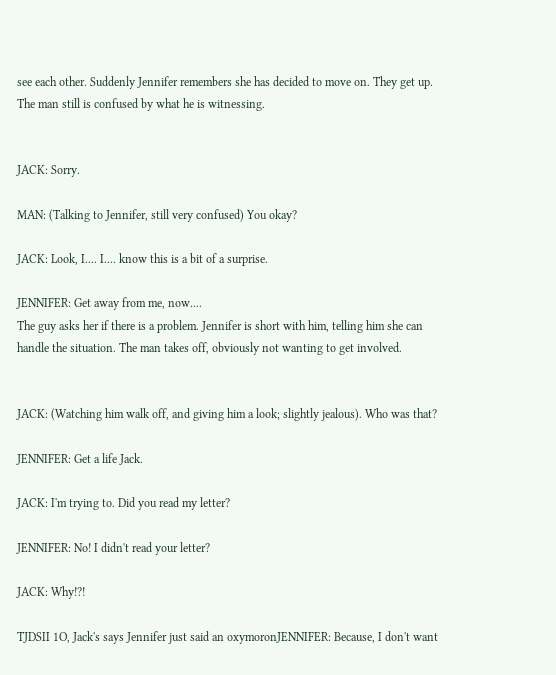see each other. Suddenly Jennifer remembers she has decided to move on. They get up. The man still is confused by what he is witnessing.


JACK: Sorry.

MAN: (Talking to Jennifer, still very confused) You okay?

JACK: Look, I.... I.... know this is a bit of a surprise.

JENNIFER: Get away from me, now....
The guy asks her if there is a problem. Jennifer is short with him, telling him she can handle the situation. The man takes off, obviously not wanting to get involved.


JACK: (Watching him walk off, and giving him a look; slightly jealous). Who was that?

JENNIFER: Get a life Jack.

JACK: I'm trying to. Did you read my letter?

JENNIFER: No! I didn't read your letter?

JACK: Why!?!

TJDSII 1O, Jack's says Jennifer just said an oxymoronJENNIFER: Because, I don't want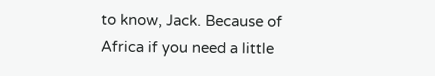to know, Jack. Because of Africa if you need a little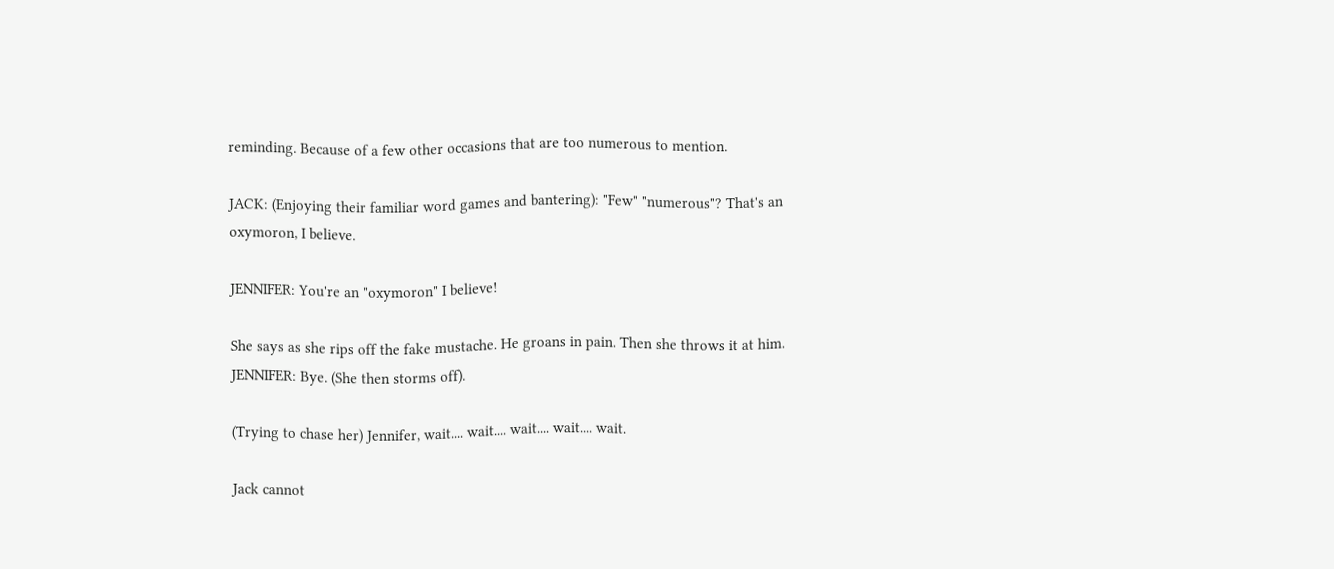reminding. Because of a few other occasions that are too numerous to mention.

JACK: (Enjoying their familiar word games and bantering): "Few" "numerous"? That's an oxymoron, I believe.

JENNIFER: You're an "oxymoron" I believe!

She says as she rips off the fake mustache. He groans in pain. Then she throws it at him.
JENNIFER: Bye. (She then storms off).

(Trying to chase her) Jennifer, wait.... wait.... wait.... wait.... wait.

Jack cannot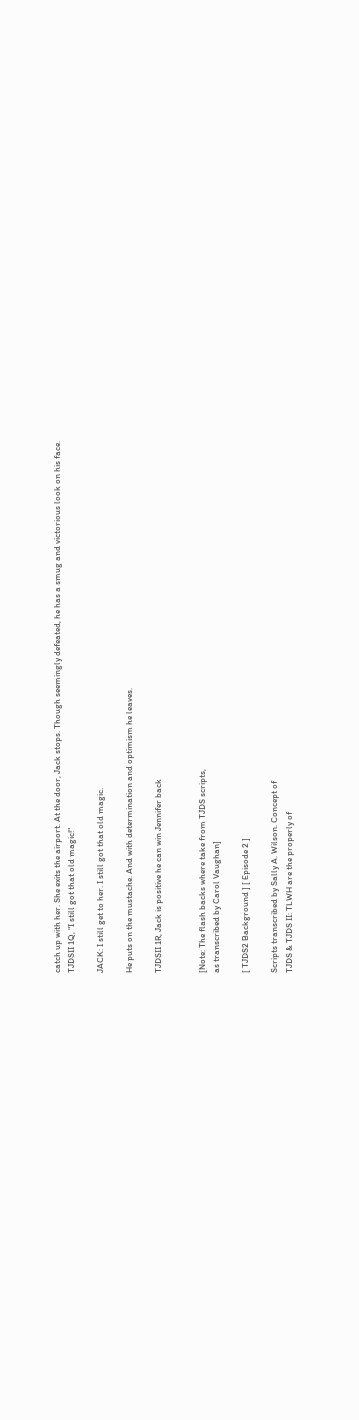catch up with her. She exits the airport. At the door, Jack stops. Though seemingly defeated, he has a smug and victorious look on his face.
TJDSII 1Q, "I still got that old magic!"

JACK: I still get to her. I still got that old magic.

He puts on the mustache. And with determination and optimism he leaves.

TJDSII 1R, Jack is positive he can win Jennifer back


[Note: The flash backs where take from TJDS scripts,
as transcribed by Carol Vaughan]

[ TJDS2 Background ] [ Episode 2 ]

Scripts transcribed by Sally A. Wilson. Concept of
TJDS & TJDS II: TLWH are the properly of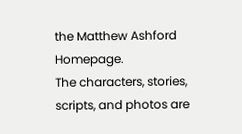the Matthew Ashford Homepage.
The characters, stories, scripts, and photos are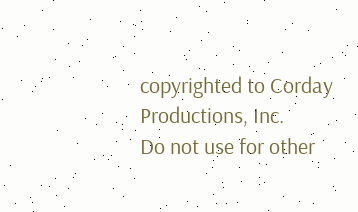copyrighted to Corday Productions, Inc.
Do not use for other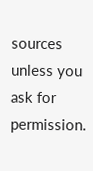sources unless you ask for permission.